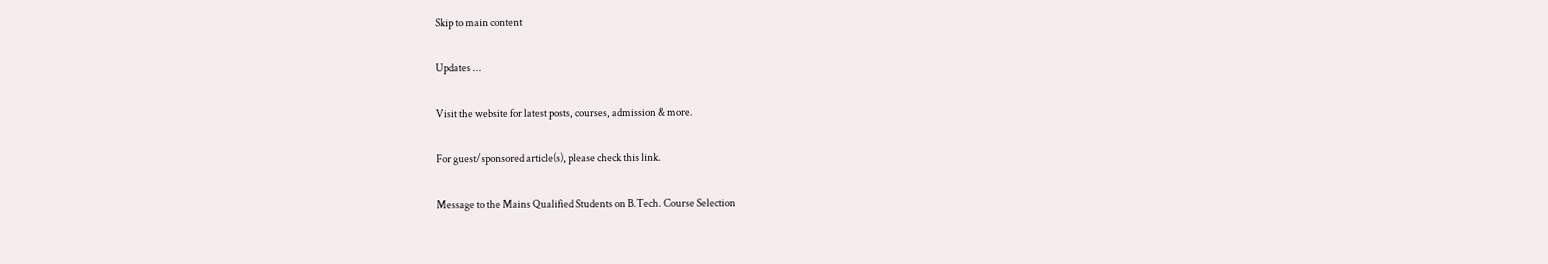Skip to main content

Updates ...

Visit the website for latest posts, courses, admission & more.

For guest/sponsored article(s), please check this link.

Message to the Mains Qualified Students on B.Tech. Course Selection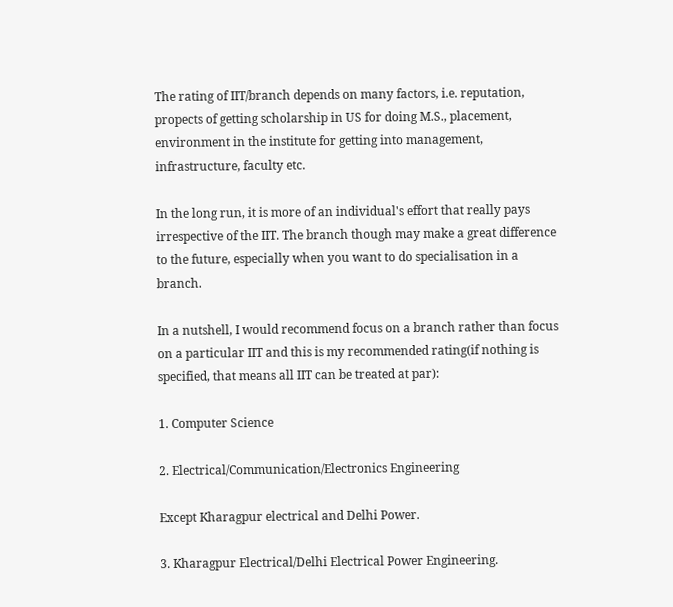The rating of IIT/branch depends on many factors, i.e. reputation, propects of getting scholarship in US for doing M.S., placement, environment in the institute for getting into management, infrastructure, faculty etc.

In the long run, it is more of an individual's effort that really pays irrespective of the IIT. The branch though may make a great difference to the future, especially when you want to do specialisation in a branch.

In a nutshell, I would recommend focus on a branch rather than focus on a particular IIT and this is my recommended rating(if nothing is specified, that means all IIT can be treated at par):

1. Computer Science

2. Electrical/Communication/Electronics Engineering

Except Kharagpur electrical and Delhi Power.

3. Kharagpur Electrical/Delhi Electrical Power Engineering.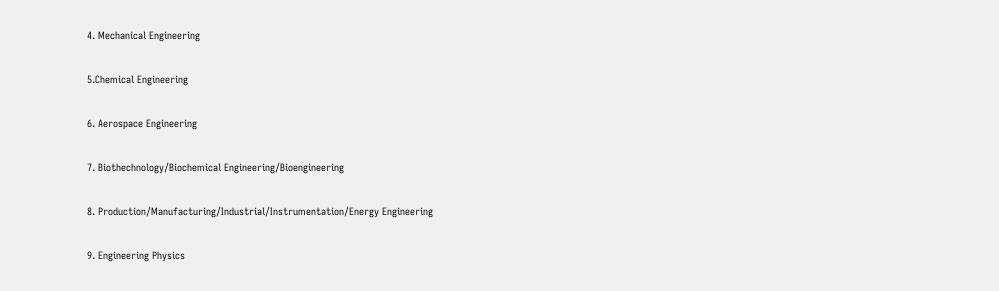4. Mechanical Engineering

5.Chemical Engineering

6. Aerospace Engineering

7. Biothechnology/Biochemical Engineering/Bioengineering

8. Production/Manufacturing/Industrial/Instrumentation/Energy Engineering

9. Engineering Physics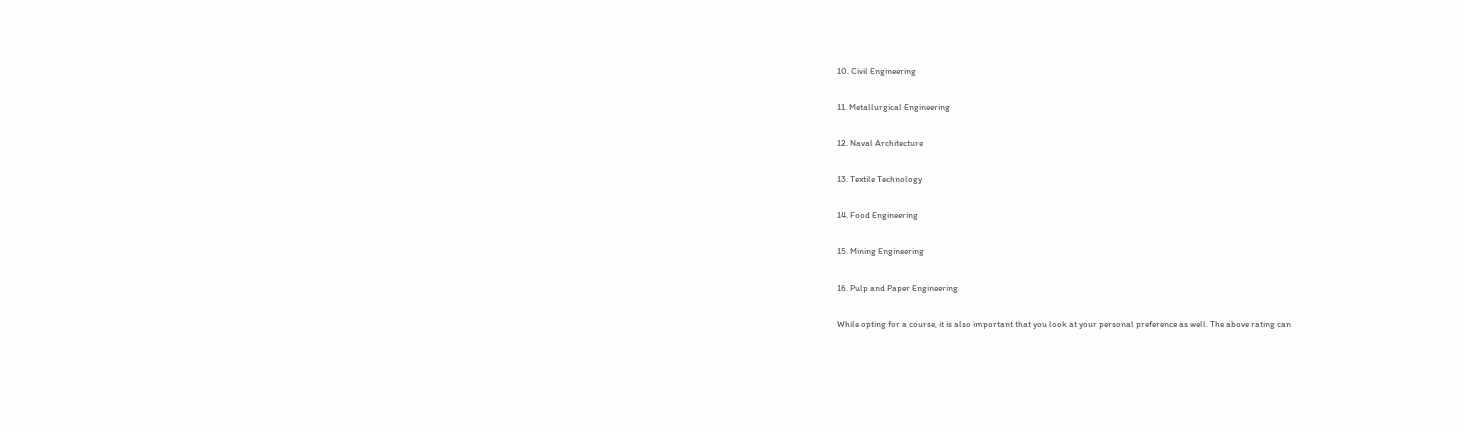10. Civil Engineering

11. Metallurgical Engineering

12. Naval Architecture

13. Textile Technology

14. Food Engineering

15. Mining Engineering

16. Pulp and Paper Engineering

While opting for a course, it is also important that you look at your personal preference as well. The above rating can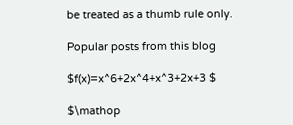be treated as a thumb rule only.

Popular posts from this blog

$f(x)=x^6+2x^4+x^3+2x+3 $

$\mathop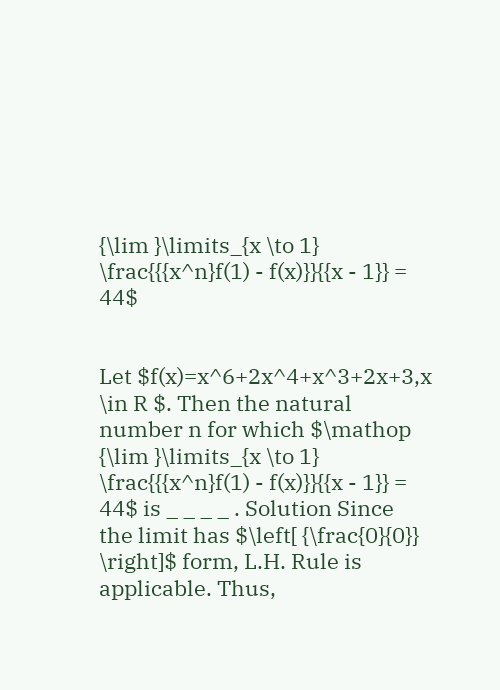{\lim }\limits_{x \to 1} \frac{{{x^n}f(1) - f(x)}}{{x - 1}} = 44$


Let $f(x)=x^6+2x^4+x^3+2x+3,x \in R $. Then the natural number n for which $\mathop {\lim }\limits_{x \to 1} \frac{{{x^n}f(1) - f(x)}}{{x - 1}} = 44$ is _ _ _ _ . Solution Since the limit has $\left[ {\frac{0}{0}} \right]$ form, L.H. Rule is applicable. Thus,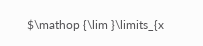$\mathop {\lim }\limits_{x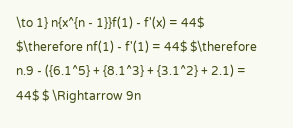\to 1} n{x^{n - 1}}f(1) - f'(x) = 44$ $\therefore nf(1) - f'(1) = 44$ $\therefore n.9 - ({6.1^5} + {8.1^3} + {3.1^2} + 2.1) = 44$ $ \Rightarrow 9n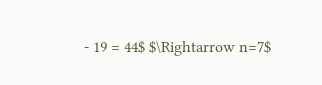- 19 = 44$ $\Rightarrow n=7$